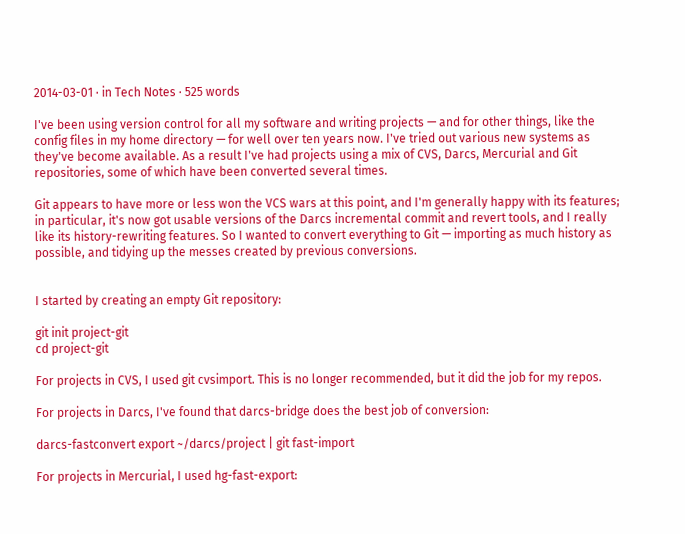2014-03-01 · in Tech Notes · 525 words

I've been using version control for all my software and writing projects — and for other things, like the config files in my home directory — for well over ten years now. I've tried out various new systems as they've become available. As a result I've had projects using a mix of CVS, Darcs, Mercurial and Git repositories, some of which have been converted several times.

Git appears to have more or less won the VCS wars at this point, and I'm generally happy with its features; in particular, it's now got usable versions of the Darcs incremental commit and revert tools, and I really like its history-rewriting features. So I wanted to convert everything to Git — importing as much history as possible, and tidying up the messes created by previous conversions.


I started by creating an empty Git repository:

git init project-git
cd project-git

For projects in CVS, I used git cvsimport. This is no longer recommended, but it did the job for my repos.

For projects in Darcs, I've found that darcs-bridge does the best job of conversion:

darcs-fastconvert export ~/darcs/project | git fast-import

For projects in Mercurial, I used hg-fast-export: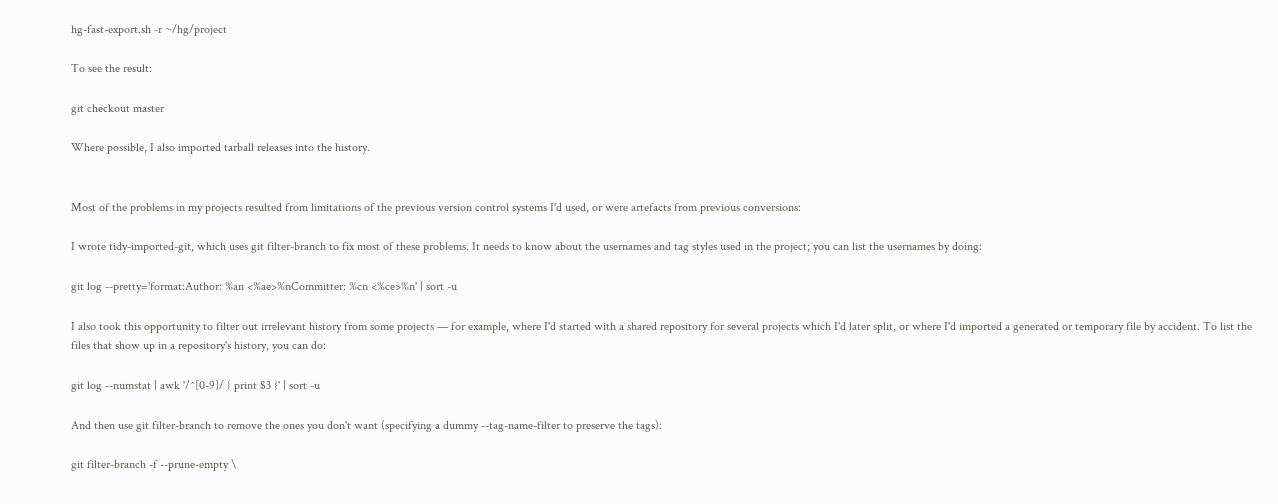hg-fast-export.sh -r ~/hg/project

To see the result:

git checkout master

Where possible, I also imported tarball releases into the history.


Most of the problems in my projects resulted from limitations of the previous version control systems I'd used, or were artefacts from previous conversions:

I wrote tidy-imported-git, which uses git filter-branch to fix most of these problems. It needs to know about the usernames and tag styles used in the project; you can list the usernames by doing:

git log --pretty='format:Author: %an <%ae>%nCommitter: %cn <%ce>%n' | sort -u

I also took this opportunity to filter out irrelevant history from some projects — for example, where I'd started with a shared repository for several projects which I'd later split, or where I'd imported a generated or temporary file by accident. To list the files that show up in a repository's history, you can do:

git log --numstat | awk '/^[0-9]/ { print $3 }' | sort -u

And then use git filter-branch to remove the ones you don't want (specifying a dummy --tag-name-filter to preserve the tags):

git filter-branch -f --prune-empty \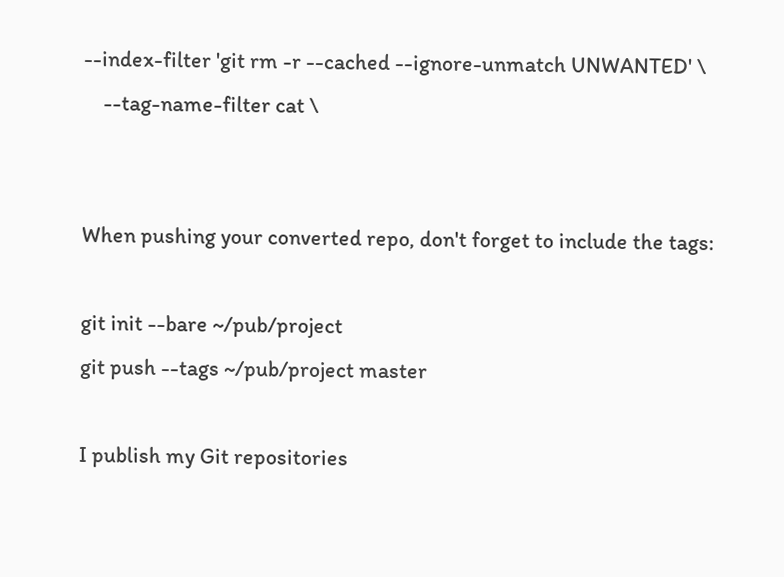--index-filter 'git rm -r --cached --ignore-unmatch UNWANTED' \
    --tag-name-filter cat \


When pushing your converted repo, don't forget to include the tags:

git init --bare ~/pub/project
git push --tags ~/pub/project master

I publish my Git repositories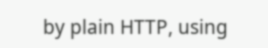by plain HTTP, using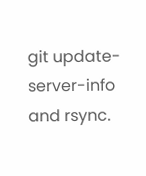git update-server-info and rsync.